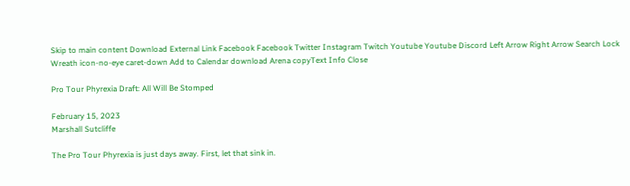Skip to main content Download External Link Facebook Facebook Twitter Instagram Twitch Youtube Youtube Discord Left Arrow Right Arrow Search Lock Wreath icon-no-eye caret-down Add to Calendar download Arena copyText Info Close

Pro Tour Phyrexia Draft: All Will Be Stomped

February 15, 2023
Marshall Sutcliffe

The Pro Tour Phyrexia is just days away. First, let that sink in.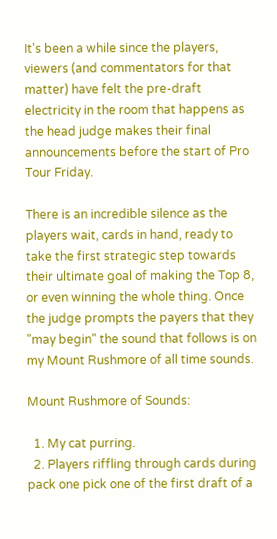It's been a while since the players, viewers (and commentators for that matter) have felt the pre-draft electricity in the room that happens as the head judge makes their final announcements before the start of Pro Tour Friday.

There is an incredible silence as the players wait, cards in hand, ready to take the first strategic step towards their ultimate goal of making the Top 8, or even winning the whole thing. Once the judge prompts the payers that they "may begin" the sound that follows is on my Mount Rushmore of all time sounds.

Mount Rushmore of Sounds:

  1. My cat purring.
  2. Players riffling through cards during pack one pick one of the first draft of a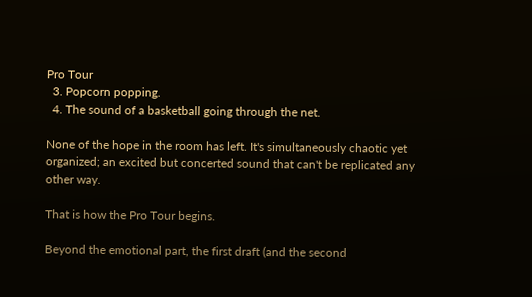Pro Tour
  3. Popcorn popping.
  4. The sound of a basketball going through the net.

None of the hope in the room has left. It's simultaneously chaotic yet organized; an excited but concerted sound that can't be replicated any other way.

That is how the Pro Tour begins.

Beyond the emotional part, the first draft (and the second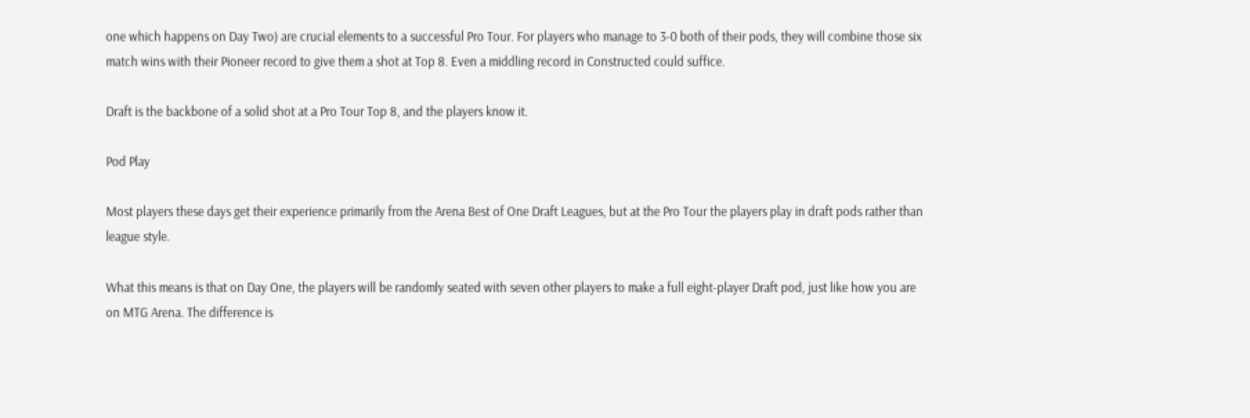one which happens on Day Two) are crucial elements to a successful Pro Tour. For players who manage to 3-0 both of their pods, they will combine those six match wins with their Pioneer record to give them a shot at Top 8. Even a middling record in Constructed could suffice.

Draft is the backbone of a solid shot at a Pro Tour Top 8, and the players know it.

Pod Play

Most players these days get their experience primarily from the Arena Best of One Draft Leagues, but at the Pro Tour the players play in draft pods rather than league style.

What this means is that on Day One, the players will be randomly seated with seven other players to make a full eight-player Draft pod, just like how you are on MTG Arena. The difference is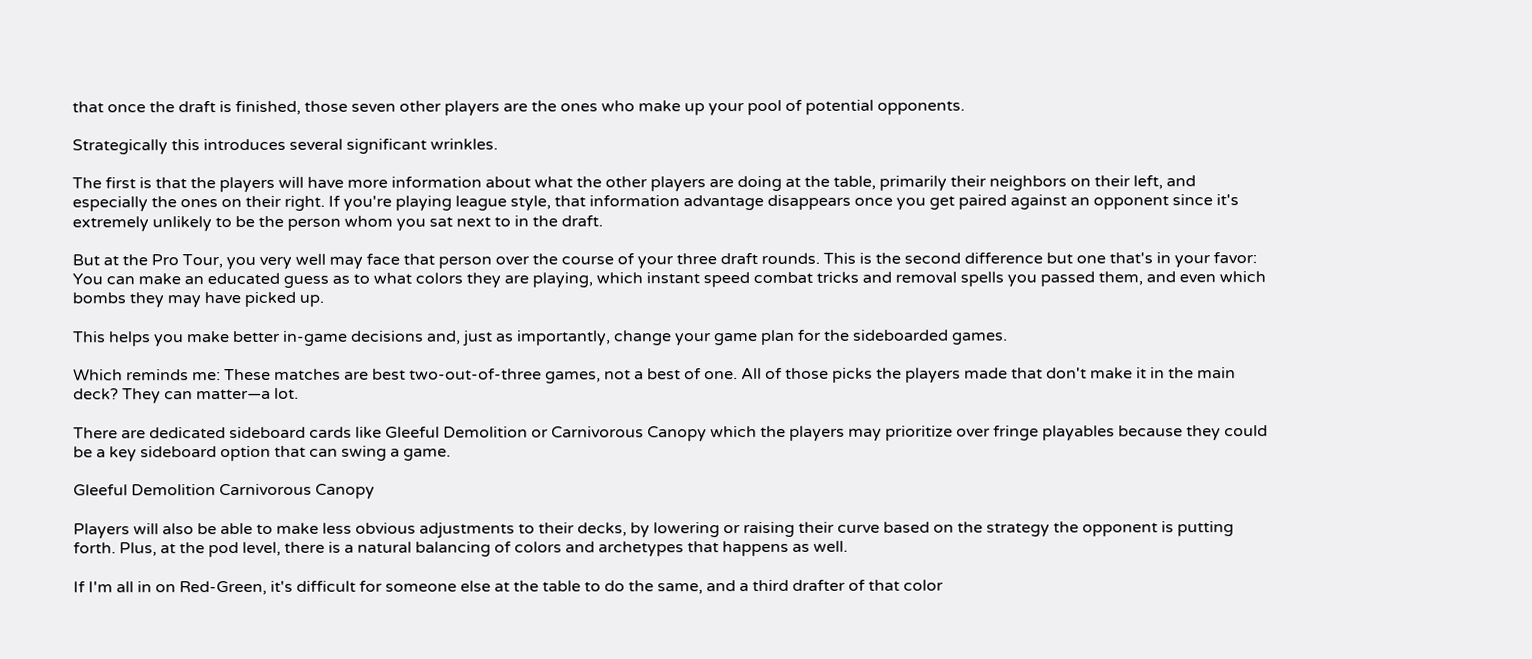that once the draft is finished, those seven other players are the ones who make up your pool of potential opponents.

Strategically this introduces several significant wrinkles.

The first is that the players will have more information about what the other players are doing at the table, primarily their neighbors on their left, and especially the ones on their right. If you're playing league style, that information advantage disappears once you get paired against an opponent since it's extremely unlikely to be the person whom you sat next to in the draft.

But at the Pro Tour, you very well may face that person over the course of your three draft rounds. This is the second difference but one that's in your favor: You can make an educated guess as to what colors they are playing, which instant speed combat tricks and removal spells you passed them, and even which bombs they may have picked up.

This helps you make better in-game decisions and, just as importantly, change your game plan for the sideboarded games.

Which reminds me: These matches are best two-out-of-three games, not a best of one. All of those picks the players made that don't make it in the main deck? They can matter—a lot.

There are dedicated sideboard cards like Gleeful Demolition or Carnivorous Canopy which the players may prioritize over fringe playables because they could be a key sideboard option that can swing a game.

Gleeful Demolition Carnivorous Canopy

Players will also be able to make less obvious adjustments to their decks, by lowering or raising their curve based on the strategy the opponent is putting forth. Plus, at the pod level, there is a natural balancing of colors and archetypes that happens as well.

If I'm all in on Red-Green, it's difficult for someone else at the table to do the same, and a third drafter of that color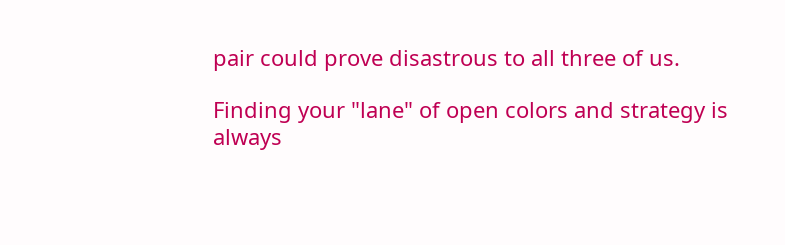pair could prove disastrous to all three of us.

Finding your "lane" of open colors and strategy is always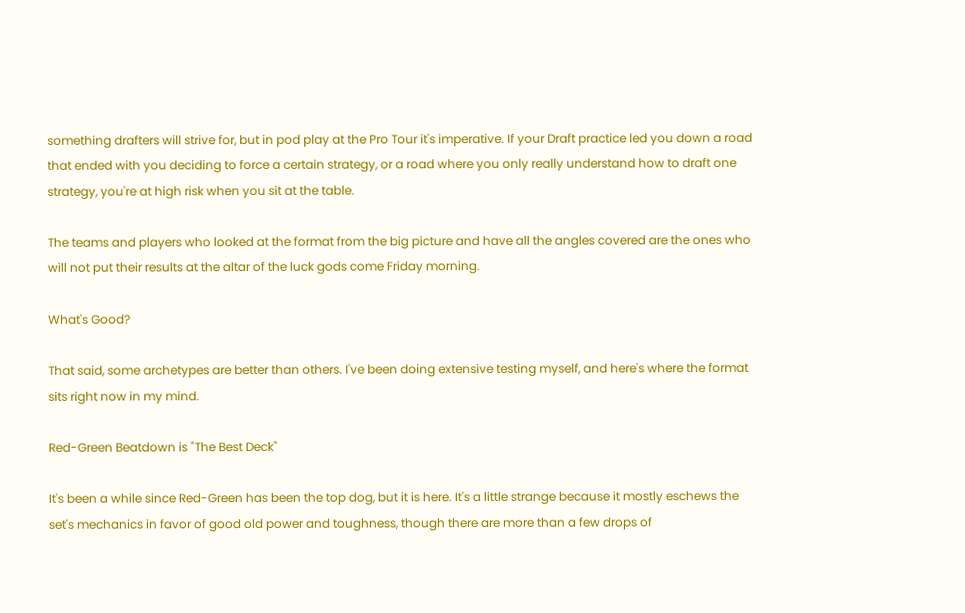something drafters will strive for, but in pod play at the Pro Tour it's imperative. If your Draft practice led you down a road that ended with you deciding to force a certain strategy, or a road where you only really understand how to draft one strategy, you're at high risk when you sit at the table.

The teams and players who looked at the format from the big picture and have all the angles covered are the ones who will not put their results at the altar of the luck gods come Friday morning.

What's Good?

That said, some archetypes are better than others. I've been doing extensive testing myself, and here's where the format sits right now in my mind.

Red-Green Beatdown is "The Best Deck"

It's been a while since Red-Green has been the top dog, but it is here. It's a little strange because it mostly eschews the set's mechanics in favor of good old power and toughness, though there are more than a few drops of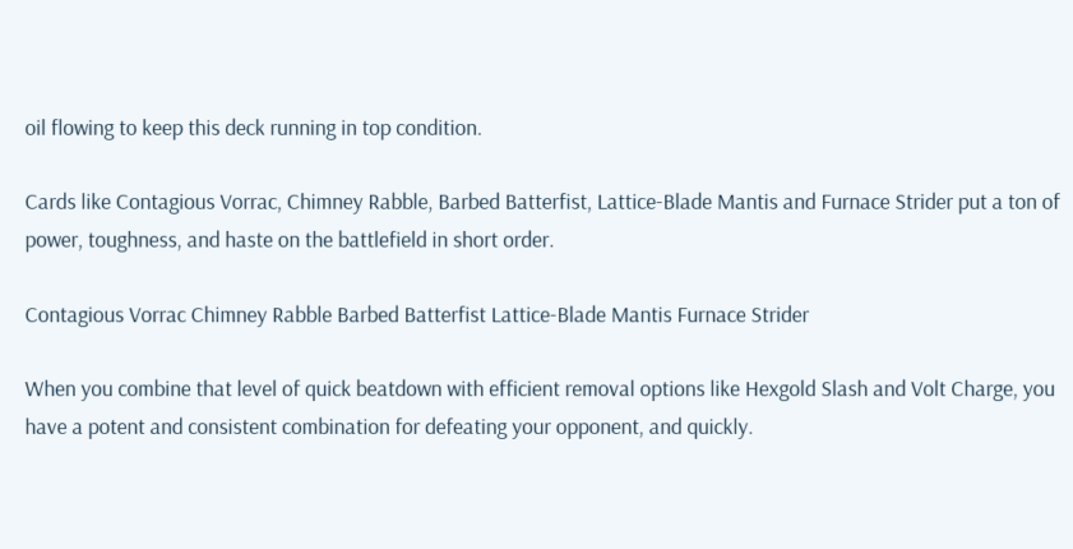oil flowing to keep this deck running in top condition.

Cards like Contagious Vorrac, Chimney Rabble, Barbed Batterfist, Lattice-Blade Mantis and Furnace Strider put a ton of power, toughness, and haste on the battlefield in short order.

Contagious Vorrac Chimney Rabble Barbed Batterfist Lattice-Blade Mantis Furnace Strider

When you combine that level of quick beatdown with efficient removal options like Hexgold Slash and Volt Charge, you have a potent and consistent combination for defeating your opponent, and quickly.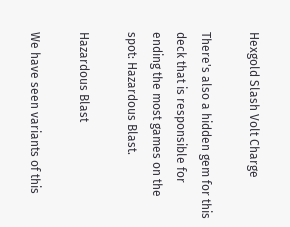Hexgold Slash Volt Charge

There's also a hidden gem for this deck that is responsible for ending the most games on the spot: Hazardous Blast.

Hazardous Blast

We have seen variants of this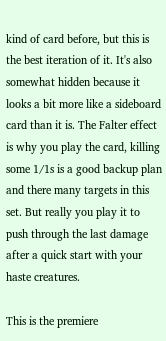kind of card before, but this is the best iteration of it. It's also somewhat hidden because it looks a bit more like a sideboard card than it is. The Falter effect is why you play the card, killing some 1/1s is a good backup plan and there many targets in this set. But really you play it to push through the last damage after a quick start with your haste creatures.

This is the premiere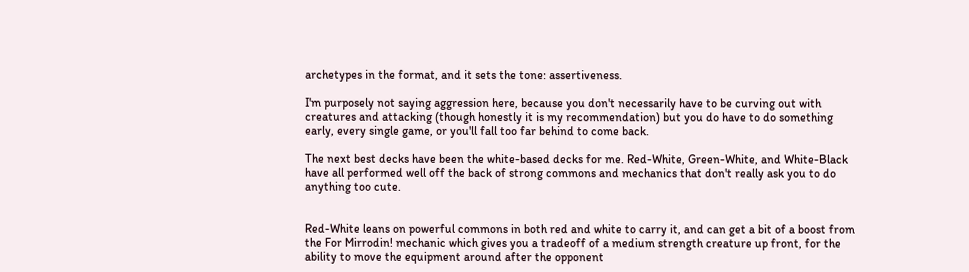archetypes in the format, and it sets the tone: assertiveness.

I'm purposely not saying aggression here, because you don't necessarily have to be curving out with creatures and attacking (though honestly it is my recommendation) but you do have to do something early, every single game, or you'll fall too far behind to come back.

The next best decks have been the white-based decks for me. Red-White, Green-White, and White-Black have all performed well off the back of strong commons and mechanics that don't really ask you to do anything too cute.


Red-White leans on powerful commons in both red and white to carry it, and can get a bit of a boost from the For Mirrodin! mechanic which gives you a tradeoff of a medium strength creature up front, for the ability to move the equipment around after the opponent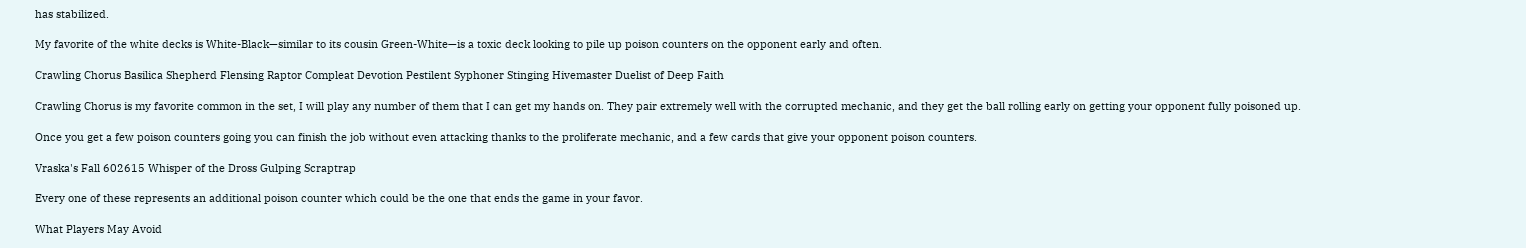has stabilized.

My favorite of the white decks is White-Black—similar to its cousin Green-White—is a toxic deck looking to pile up poison counters on the opponent early and often.

Crawling Chorus Basilica Shepherd Flensing Raptor Compleat Devotion Pestilent Syphoner Stinging Hivemaster Duelist of Deep Faith

Crawling Chorus is my favorite common in the set, I will play any number of them that I can get my hands on. They pair extremely well with the corrupted mechanic, and they get the ball rolling early on getting your opponent fully poisoned up.

Once you get a few poison counters going you can finish the job without even attacking thanks to the proliferate mechanic, and a few cards that give your opponent poison counters.

Vraska's Fall 602615 Whisper of the Dross Gulping Scraptrap

Every one of these represents an additional poison counter which could be the one that ends the game in your favor.

What Players May Avoid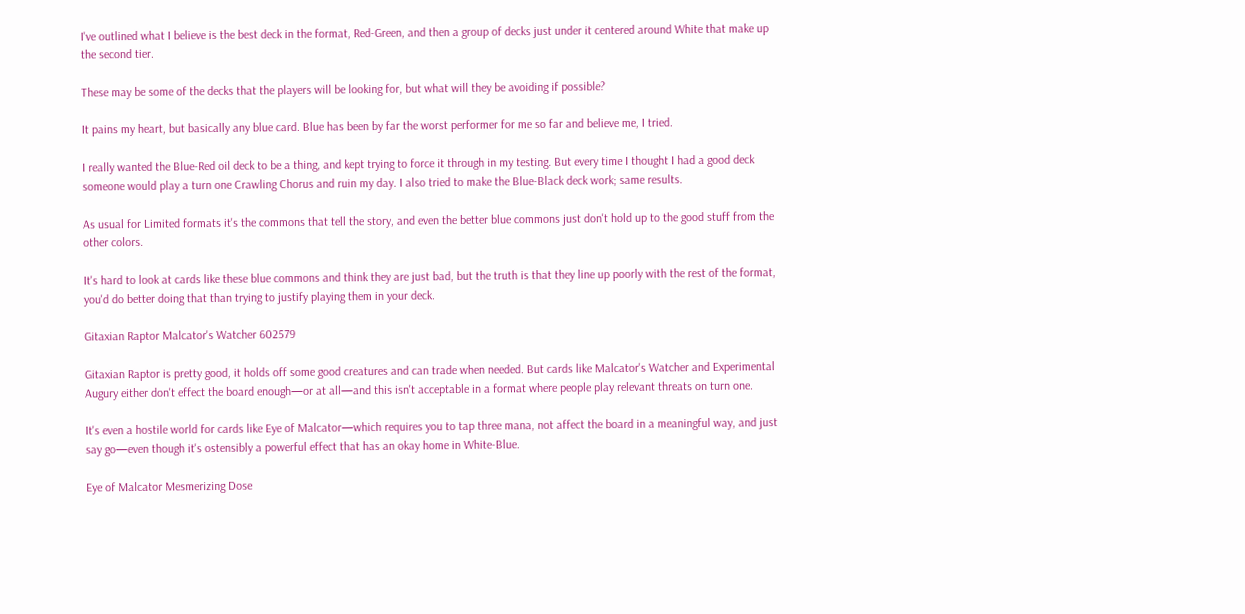I've outlined what I believe is the best deck in the format, Red-Green, and then a group of decks just under it centered around White that make up the second tier.

These may be some of the decks that the players will be looking for, but what will they be avoiding if possible?

It pains my heart, but basically any blue card. Blue has been by far the worst performer for me so far and believe me, I tried.

I really wanted the Blue-Red oil deck to be a thing, and kept trying to force it through in my testing. But every time I thought I had a good deck someone would play a turn one Crawling Chorus and ruin my day. I also tried to make the Blue-Black deck work; same results.

As usual for Limited formats it's the commons that tell the story, and even the better blue commons just don't hold up to the good stuff from the other colors.

It's hard to look at cards like these blue commons and think they are just bad, but the truth is that they line up poorly with the rest of the format, you'd do better doing that than trying to justify playing them in your deck.

Gitaxian Raptor Malcator's Watcher 602579

Gitaxian Raptor is pretty good, it holds off some good creatures and can trade when needed. But cards like Malcator's Watcher and Experimental Augury either don't effect the board enough—or at all—and this isn't acceptable in a format where people play relevant threats on turn one.

It's even a hostile world for cards like Eye of Malcator—which requires you to tap three mana, not affect the board in a meaningful way, and just say go—even though it's ostensibly a powerful effect that has an okay home in White-Blue.

Eye of Malcator Mesmerizing Dose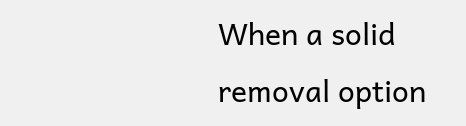When a solid removal option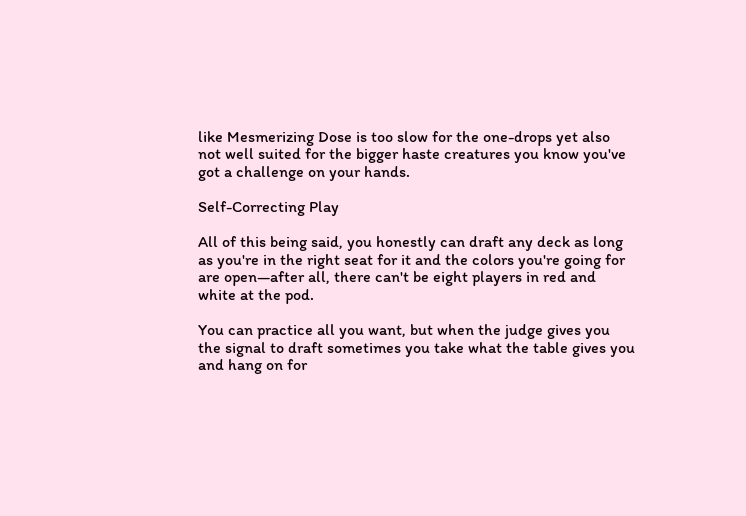like Mesmerizing Dose is too slow for the one-drops yet also not well suited for the bigger haste creatures you know you've got a challenge on your hands.

Self-Correcting Play

All of this being said, you honestly can draft any deck as long as you're in the right seat for it and the colors you're going for are open—after all, there can't be eight players in red and white at the pod.

You can practice all you want, but when the judge gives you the signal to draft sometimes you take what the table gives you and hang on for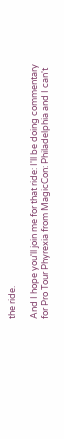the ride.

And I hope you'll join me for that ride: I'll be doing commentary for Pro Tour Phyrexia from MagicCon: Philadelphia and I can't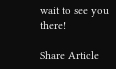wait to see you there!

Share Article